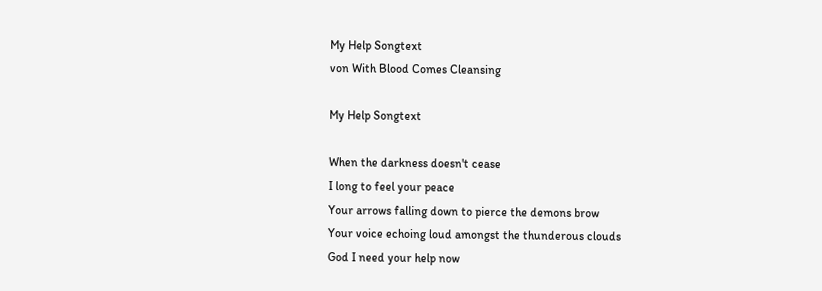My Help Songtext
von With Blood Comes Cleansing

My Help Songtext

When the darkness doesn't cease
I long to feel your peace
Your arrows falling down to pierce the demons brow
Your voice echoing loud amongst the thunderous clouds
God I need your help now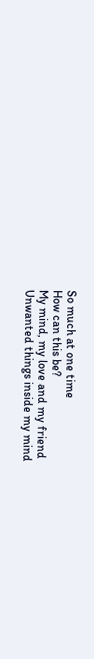So much at one time
How can this be?
My mind, my love and my friend
Unwanted things inside my mind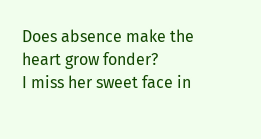Does absence make the heart grow fonder?
I miss her sweet face in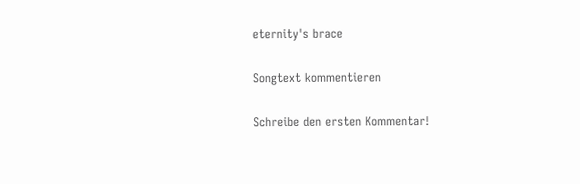eternity's brace

Songtext kommentieren

Schreibe den ersten Kommentar!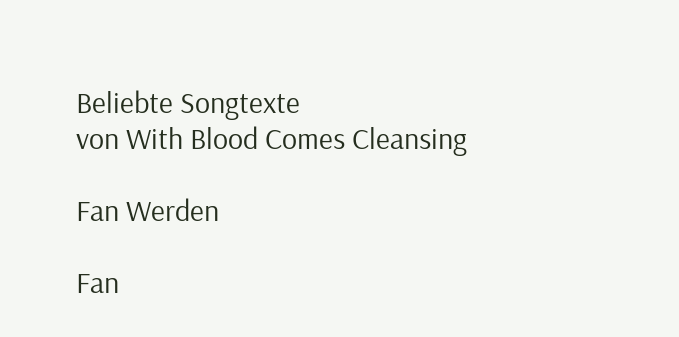Beliebte Songtexte
von With Blood Comes Cleansing

Fan Werden

Fan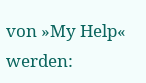von »My Help« werden: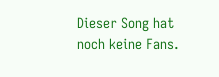Dieser Song hat noch keine Fans.